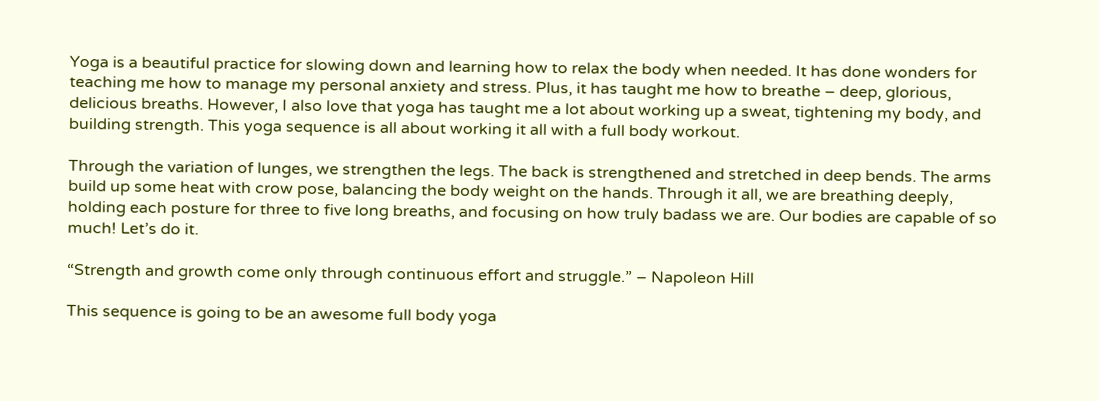Yoga is a beautiful practice for slowing down and learning how to relax the body when needed. It has done wonders for teaching me how to manage my personal anxiety and stress. Plus, it has taught me how to breathe – deep, glorious, delicious breaths. However, I also love that yoga has taught me a lot about working up a sweat, tightening my body, and building strength. This yoga sequence is all about working it all with a full body workout.

Through the variation of lunges, we strengthen the legs. The back is strengthened and stretched in deep bends. The arms build up some heat with crow pose, balancing the body weight on the hands. Through it all, we are breathing deeply, holding each posture for three to five long breaths, and focusing on how truly badass we are. Our bodies are capable of so much! Let’s do it.

“Strength and growth come only through continuous effort and struggle.” – Napoleon Hill

This sequence is going to be an awesome full body yoga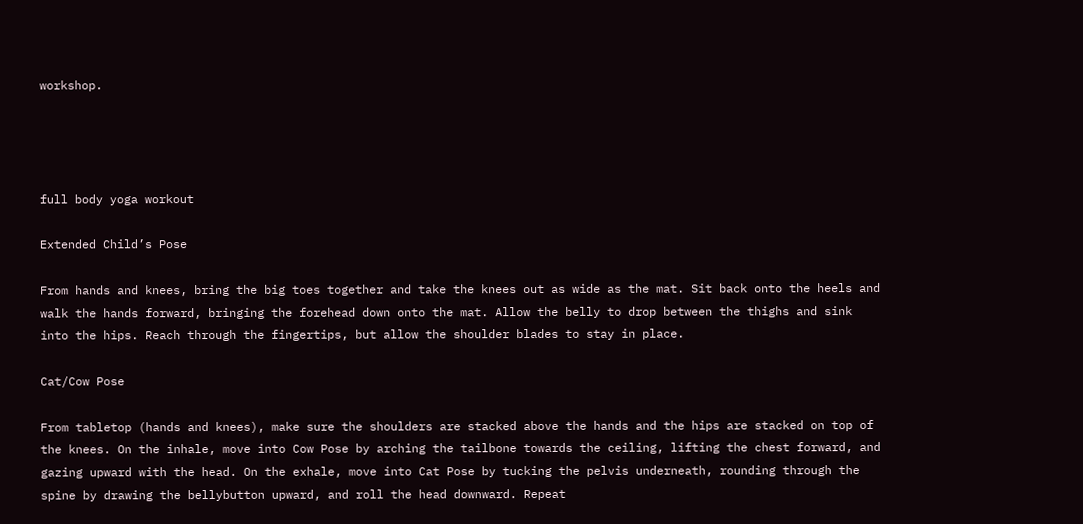workshop.




full body yoga workout

Extended Child’s Pose

From hands and knees, bring the big toes together and take the knees out as wide as the mat. Sit back onto the heels and walk the hands forward, bringing the forehead down onto the mat. Allow the belly to drop between the thighs and sink into the hips. Reach through the fingertips, but allow the shoulder blades to stay in place.

Cat/Cow Pose

From tabletop (hands and knees), make sure the shoulders are stacked above the hands and the hips are stacked on top of the knees. On the inhale, move into Cow Pose by arching the tailbone towards the ceiling, lifting the chest forward, and gazing upward with the head. On the exhale, move into Cat Pose by tucking the pelvis underneath, rounding through the spine by drawing the bellybutton upward, and roll the head downward. Repeat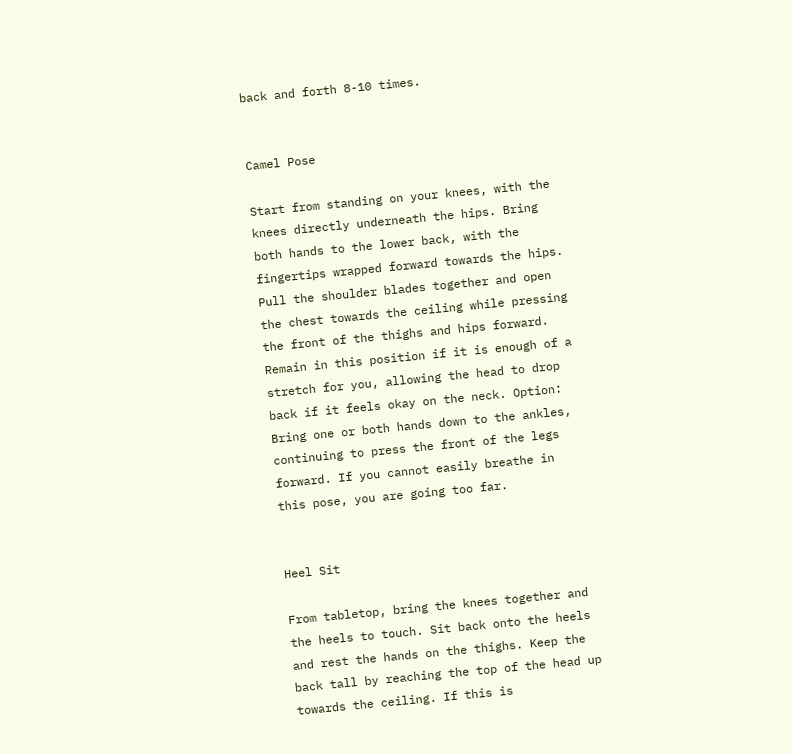back and forth 8-10 times.


Camel Pose

Start from standing on your knees, with the knees directly underneath the hips. Bring both hands to the lower back, with the fingertips wrapped forward towards the hips. Pull the shoulder blades together and open the chest towards the ceiling while pressing the front of the thighs and hips forward. Remain in this position if it is enough of a stretch for you, allowing the head to drop back if it feels okay on the neck. Option: Bring one or both hands down to the ankles, continuing to press the front of the legs forward. If you cannot easily breathe in this pose, you are going too far.


Heel Sit

From tabletop, bring the knees together and the heels to touch. Sit back onto the heels and rest the hands on the thighs. Keep the back tall by reaching the top of the head up towards the ceiling. If this is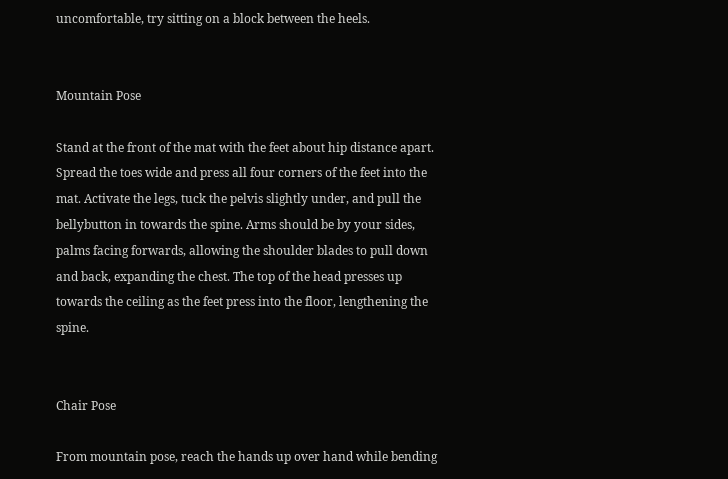uncomfortable, try sitting on a block between the heels.


Mountain Pose

Stand at the front of the mat with the feet about hip distance apart. Spread the toes wide and press all four corners of the feet into the mat. Activate the legs, tuck the pelvis slightly under, and pull the bellybutton in towards the spine. Arms should be by your sides, palms facing forwards, allowing the shoulder blades to pull down and back, expanding the chest. The top of the head presses up towards the ceiling as the feet press into the floor, lengthening the spine.


Chair Pose

From mountain pose, reach the hands up over hand while bending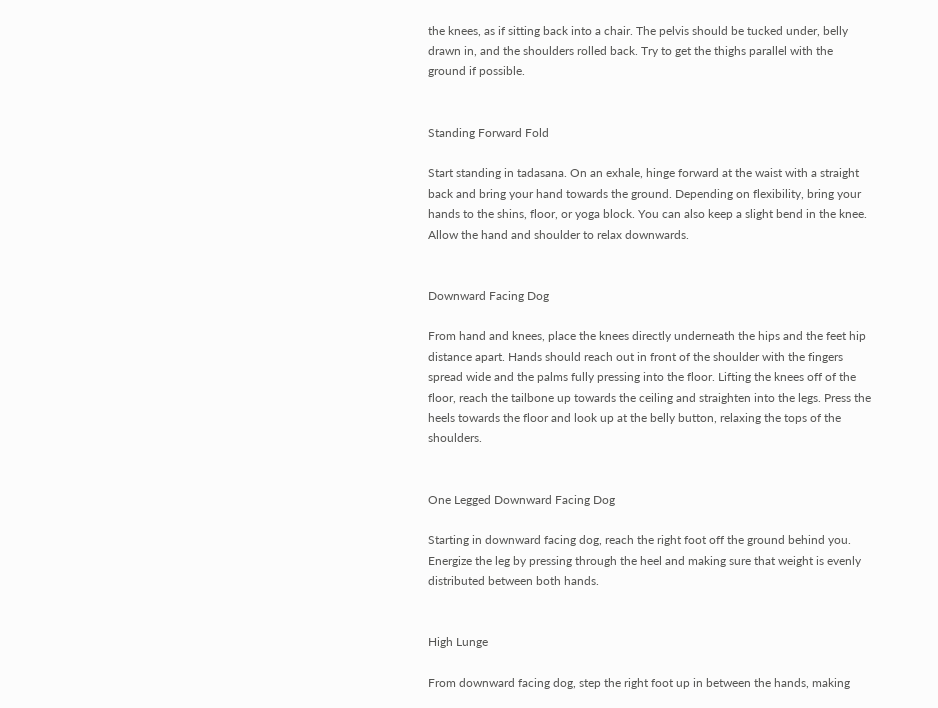the knees, as if sitting back into a chair. The pelvis should be tucked under, belly drawn in, and the shoulders rolled back. Try to get the thighs parallel with the ground if possible.


Standing Forward Fold

Start standing in tadasana. On an exhale, hinge forward at the waist with a straight back and bring your hand towards the ground. Depending on flexibility, bring your hands to the shins, floor, or yoga block. You can also keep a slight bend in the knee. Allow the hand and shoulder to relax downwards.


Downward Facing Dog

From hand and knees, place the knees directly underneath the hips and the feet hip distance apart. Hands should reach out in front of the shoulder with the fingers spread wide and the palms fully pressing into the floor. Lifting the knees off of the floor, reach the tailbone up towards the ceiling and straighten into the legs. Press the heels towards the floor and look up at the belly button, relaxing the tops of the shoulders.


One Legged Downward Facing Dog

Starting in downward facing dog, reach the right foot off the ground behind you. Energize the leg by pressing through the heel and making sure that weight is evenly distributed between both hands.


High Lunge

From downward facing dog, step the right foot up in between the hands, making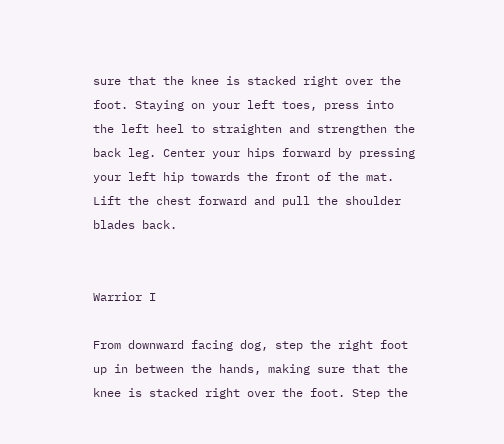sure that the knee is stacked right over the foot. Staying on your left toes, press into the left heel to straighten and strengthen the back leg. Center your hips forward by pressing your left hip towards the front of the mat. Lift the chest forward and pull the shoulder blades back.


Warrior I

From downward facing dog, step the right foot up in between the hands, making sure that the knee is stacked right over the foot. Step the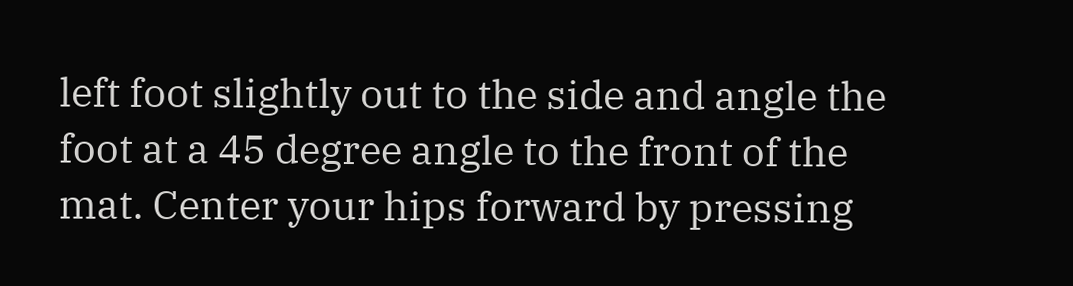left foot slightly out to the side and angle the foot at a 45 degree angle to the front of the mat. Center your hips forward by pressing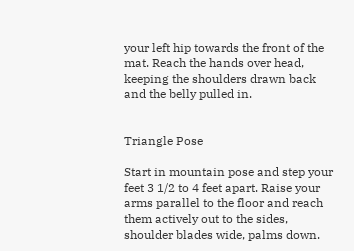your left hip towards the front of the mat. Reach the hands over head, keeping the shoulders drawn back and the belly pulled in.


Triangle Pose

Start in mountain pose and step your feet 3 1/2 to 4 feet apart. Raise your arms parallel to the floor and reach them actively out to the sides, shoulder blades wide, palms down.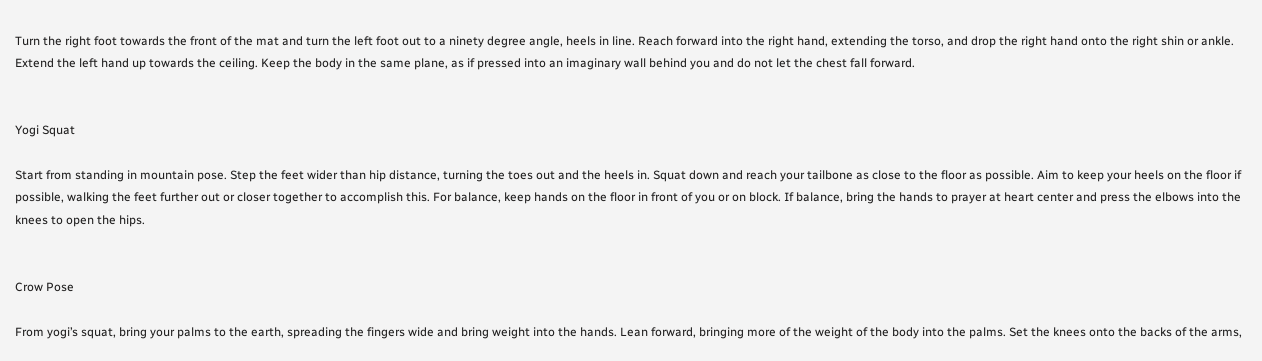Turn the right foot towards the front of the mat and turn the left foot out to a ninety degree angle, heels in line. Reach forward into the right hand, extending the torso, and drop the right hand onto the right shin or ankle. Extend the left hand up towards the ceiling. Keep the body in the same plane, as if pressed into an imaginary wall behind you and do not let the chest fall forward.


Yogi Squat

Start from standing in mountain pose. Step the feet wider than hip distance, turning the toes out and the heels in. Squat down and reach your tailbone as close to the floor as possible. Aim to keep your heels on the floor if possible, walking the feet further out or closer together to accomplish this. For balance, keep hands on the floor in front of you or on block. If balance, bring the hands to prayer at heart center and press the elbows into the knees to open the hips.


Crow Pose

From yogi’s squat, bring your palms to the earth, spreading the fingers wide and bring weight into the hands. Lean forward, bringing more of the weight of the body into the palms. Set the knees onto the backs of the arms,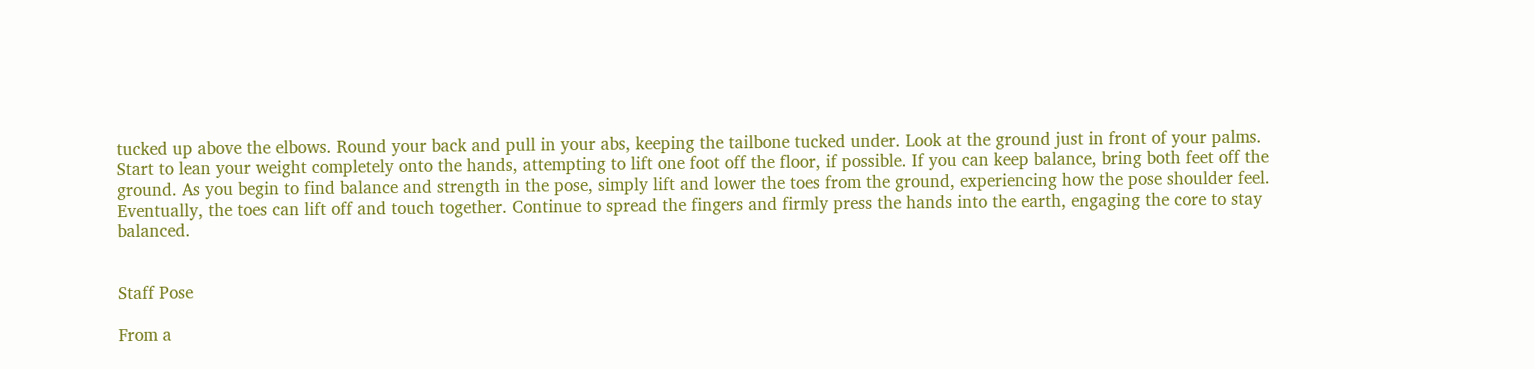tucked up above the elbows. Round your back and pull in your abs, keeping the tailbone tucked under. Look at the ground just in front of your palms. Start to lean your weight completely onto the hands, attempting to lift one foot off the floor, if possible. If you can keep balance, bring both feet off the ground. As you begin to find balance and strength in the pose, simply lift and lower the toes from the ground, experiencing how the pose shoulder feel. Eventually, the toes can lift off and touch together. Continue to spread the fingers and firmly press the hands into the earth, engaging the core to stay balanced.


Staff Pose

From a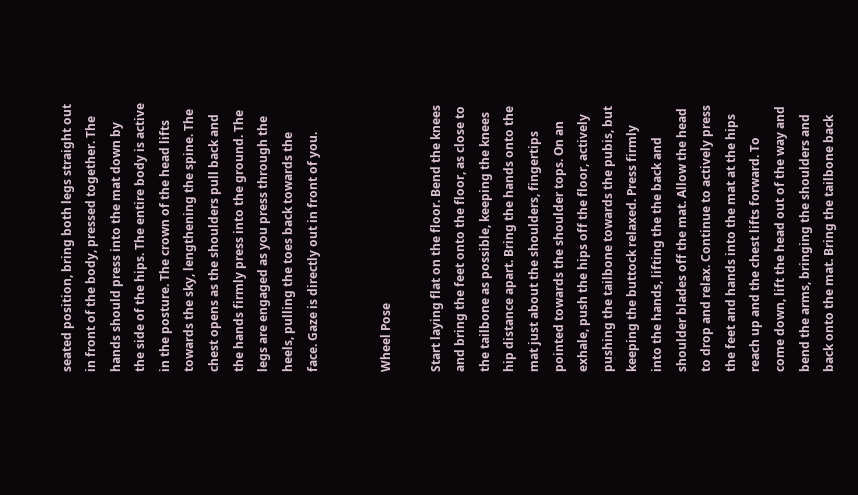seated position, bring both legs straight out in front of the body, pressed together. The hands should press into the mat down by the side of the hips. The entire body is active in the posture. The crown of the head lifts towards the sky, lengthening the spine. The chest opens as the shoulders pull back and the hands firmly press into the ground. The legs are engaged as you press through the heels, pulling the toes back towards the face. Gaze is directly out in front of you.


Wheel Pose

Start laying flat on the floor. Bend the knees and bring the feet onto the floor, as close to the tailbone as possible, keeping the knees hip distance apart. Bring the hands onto the mat just about the shoulders, fingertips pointed towards the shoulder tops. On an exhale, push the hips off the floor, actively pushing the tailbone towards the pubis, but keeping the buttock relaxed. Press firmly into the hands, lifting the the back and shoulder blades off the mat. Allow the head to drop and relax. Continue to actively press the feet and hands into the mat at the hips reach up and the chest lifts forward. To come down, lift the head out of the way and bend the arms, bringing the shoulders and back onto the mat. Bring the tailbone back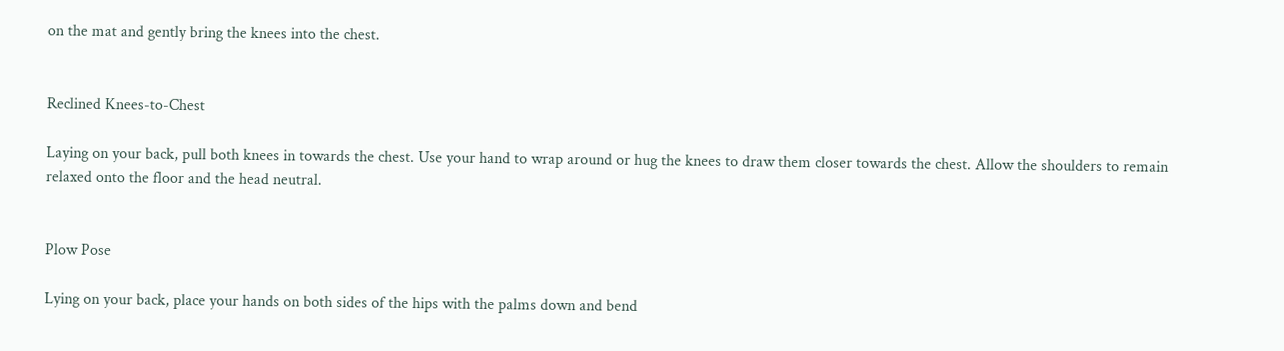on the mat and gently bring the knees into the chest.


Reclined Knees-to-Chest

Laying on your back, pull both knees in towards the chest. Use your hand to wrap around or hug the knees to draw them closer towards the chest. Allow the shoulders to remain relaxed onto the floor and the head neutral.


Plow Pose

Lying on your back, place your hands on both sides of the hips with the palms down and bend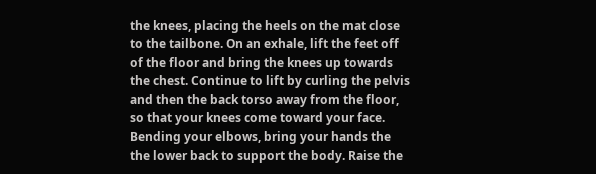the knees, placing the heels on the mat close to the tailbone. On an exhale, lift the feet off of the floor and bring the knees up towards the chest. Continue to lift by curling the pelvis and then the back torso away from the floor, so that your knees come toward your face. Bending your elbows, bring your hands the the lower back to support the body. Raise the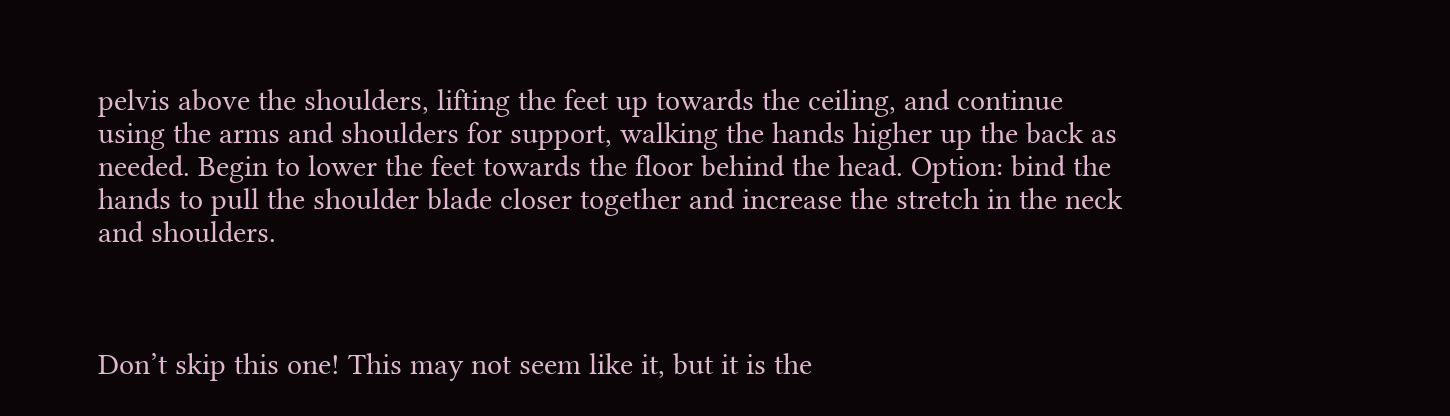pelvis above the shoulders, lifting the feet up towards the ceiling, and continue using the arms and shoulders for support, walking the hands higher up the back as needed. Begin to lower the feet towards the floor behind the head. Option: bind the hands to pull the shoulder blade closer together and increase the stretch in the neck and shoulders.



Don’t skip this one! This may not seem like it, but it is the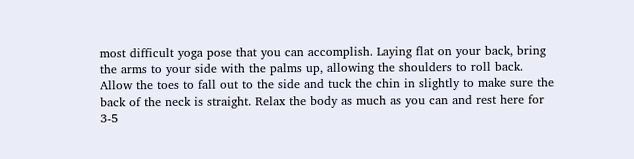most difficult yoga pose that you can accomplish. Laying flat on your back, bring the arms to your side with the palms up, allowing the shoulders to roll back. Allow the toes to fall out to the side and tuck the chin in slightly to make sure the back of the neck is straight. Relax the body as much as you can and rest here for 3-5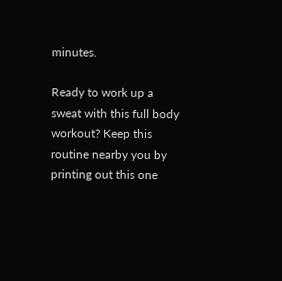minutes.

Ready to work up a sweat with this full body workout? Keep this routine nearby you by printing out this one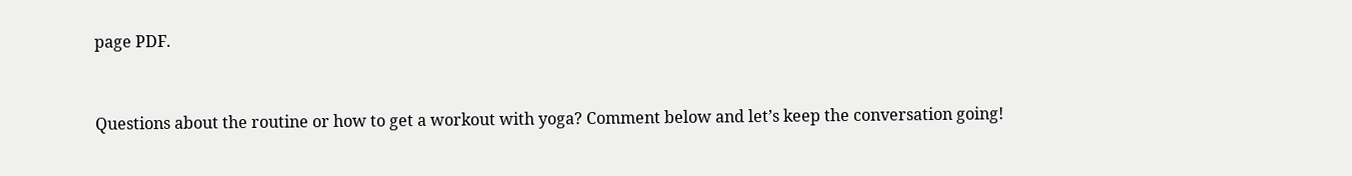page PDF.



Questions about the routine or how to get a workout with yoga? Comment below and let’s keep the conversation going!